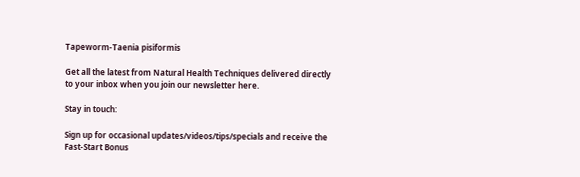Tapeworm-Taenia pisiformis

Get all the latest from Natural Health Techniques delivered directly to your inbox when you join our newsletter here.

Stay in touch:

Sign up for occasional updates/videos/tips/specials and receive the Fast-Start Bonus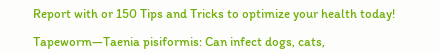Report with or 150 Tips and Tricks to optimize your health today!

Tapeworm—Taenia pisiformis: Can infect dogs, cats,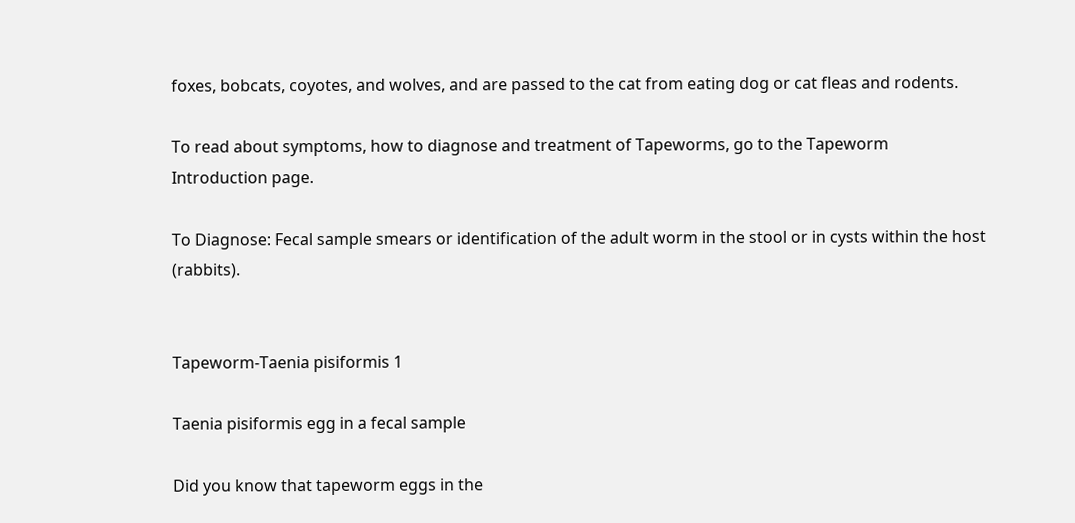foxes, bobcats, coyotes, and wolves, and are passed to the cat from eating dog or cat fleas and rodents.

To read about symptoms, how to diagnose and treatment of Tapeworms, go to the Tapeworm Introduction page.

To Diagnose: Fecal sample smears or identification of the adult worm in the stool or in cysts within the host (rabbits).


Tapeworm-Taenia pisiformis 1

Taenia pisiformis egg in a fecal sample

Did you know that tapeworm eggs in the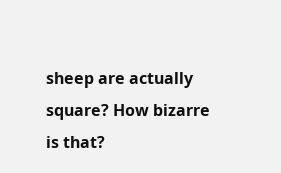sheep are actually square? How bizarre is that?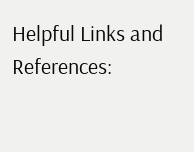Helpful Links and References: